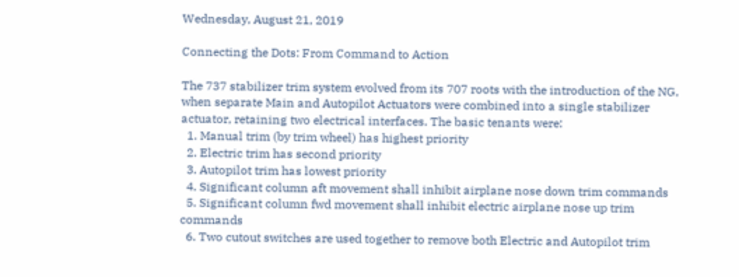Wednesday, August 21, 2019

Connecting the Dots: From Command to Action

The 737 stabilizer trim system evolved from its 707 roots with the introduction of the NG, when separate Main and Autopilot Actuators were combined into a single stabilizer actuator, retaining two electrical interfaces. The basic tenants were:
  1. Manual trim (by trim wheel) has highest priority
  2. Electric trim has second priority
  3. Autopilot trim has lowest priority
  4. Significant column aft movement shall inhibit airplane nose down trim commands
  5. Significant column fwd movement shall inhibit electric airplane nose up trim commands
  6. Two cutout switches are used together to remove both Electric and Autopilot trim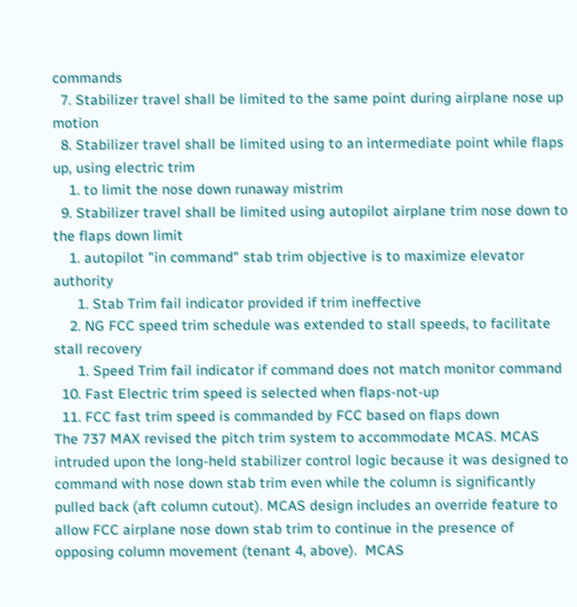commands
  7. Stabilizer travel shall be limited to the same point during airplane nose up motion
  8. Stabilizer travel shall be limited using to an intermediate point while flaps up, using electric trim
    1. to limit the nose down runaway mistrim
  9. Stabilizer travel shall be limited using autopilot airplane trim nose down to the flaps down limit
    1. autopilot "in command" stab trim objective is to maximize elevator authority
      1. Stab Trim fail indicator provided if trim ineffective
    2. NG FCC speed trim schedule was extended to stall speeds, to facilitate stall recovery
      1. Speed Trim fail indicator if command does not match monitor command
  10. Fast Electric trim speed is selected when flaps-not-up
  11. FCC fast trim speed is commanded by FCC based on flaps down
The 737 MAX revised the pitch trim system to accommodate MCAS. MCAS intruded upon the long-held stabilizer control logic because it was designed to command with nose down stab trim even while the column is significantly pulled back (aft column cutout). MCAS design includes an override feature to allow FCC airplane nose down stab trim to continue in the presence of opposing column movement (tenant 4, above).  MCAS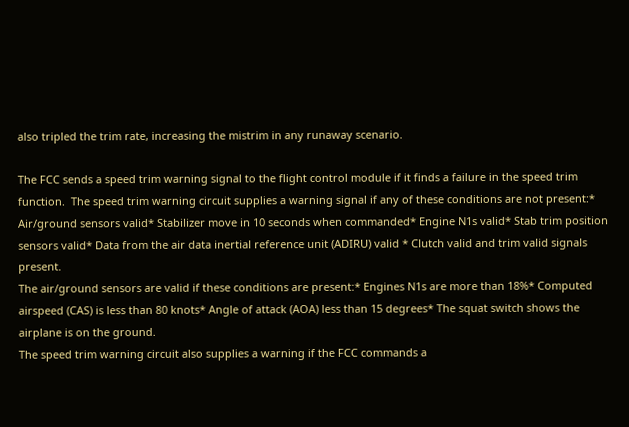also tripled the trim rate, increasing the mistrim in any runaway scenario.

The FCC sends a speed trim warning signal to the flight control module if it finds a failure in the speed trim function.  The speed trim warning circuit supplies a warning signal if any of these conditions are not present:* Air/ground sensors valid* Stabilizer move in 10 seconds when commanded* Engine N1s valid* Stab trim position sensors valid* Data from the air data inertial reference unit (ADIRU) valid * Clutch valid and trim valid signals present.
The air/ground sensors are valid if these conditions are present:* Engines N1s are more than 18%* Computed airspeed (CAS) is less than 80 knots* Angle of attack (AOA) less than 15 degrees* The squat switch shows the airplane is on the ground.
The speed trim warning circuit also supplies a warning if the FCC commands a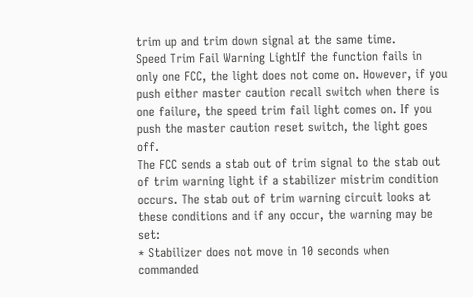trim up and trim down signal at the same time.
Speed Trim Fail Warning LightIf the function fails in only one FCC, the light does not come on. However, if you push either master caution recall switch when there is one failure, the speed trim fail light comes on. If you push the master caution reset switch, the light goes off.
The FCC sends a stab out of trim signal to the stab out of trim warning light if a stabilizer mistrim condition occurs. The stab out of trim warning circuit looks at these conditions and if any occur, the warning may be set:
* Stabilizer does not move in 10 seconds when commanded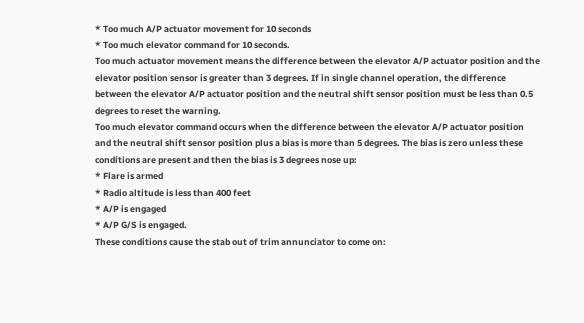* Too much A/P actuator movement for 10 seconds
* Too much elevator command for 10 seconds.
Too much actuator movement means the difference between the elevator A/P actuator position and the elevator position sensor is greater than 3 degrees. If in single channel operation, the difference between the elevator A/P actuator position and the neutral shift sensor position must be less than 0.5 degrees to reset the warning.
Too much elevator command occurs when the difference between the elevator A/P actuator position and the neutral shift sensor position plus a bias is more than 5 degrees. The bias is zero unless these conditions are present and then the bias is 3 degrees nose up:
* Flare is armed
* Radio altitude is less than 400 feet
* A/P is engaged
* A/P G/S is engaged.
These conditions cause the stab out of trim annunciator to come on: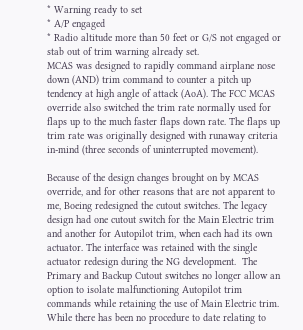* Warning ready to set
* A/P engaged
* Radio altitude more than 50 feet or G/S not engaged or stab out of trim warning already set.
MCAS was designed to rapidly command airplane nose down (AND) trim command to counter a pitch up tendency at high angle of attack (AoA). The FCC MCAS override also switched the trim rate normally used for flaps up to the much faster flaps down rate. The flaps up trim rate was originally designed with runaway criteria in-mind (three seconds of uninterrupted movement).

Because of the design changes brought on by MCAS override, and for other reasons that are not apparent to me, Boeing redesigned the cutout switches. The legacy design had one cutout switch for the Main Electric trim and another for Autopilot trim, when each had its own actuator. The interface was retained with the single actuator redesign during the NG development.  The Primary and Backup Cutout switches no longer allow an option to isolate malfunctioning Autopilot trim commands while retaining the use of Main Electric trim. While there has been no procedure to date relating to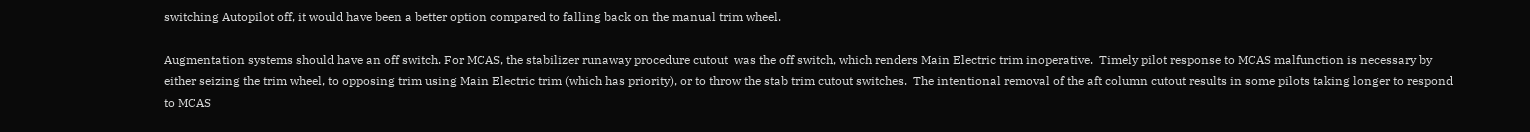switching Autopilot off, it would have been a better option compared to falling back on the manual trim wheel.

Augmentation systems should have an off switch. For MCAS, the stabilizer runaway procedure cutout  was the off switch, which renders Main Electric trim inoperative.  Timely pilot response to MCAS malfunction is necessary by either seizing the trim wheel, to opposing trim using Main Electric trim (which has priority), or to throw the stab trim cutout switches.  The intentional removal of the aft column cutout results in some pilots taking longer to respond to MCAS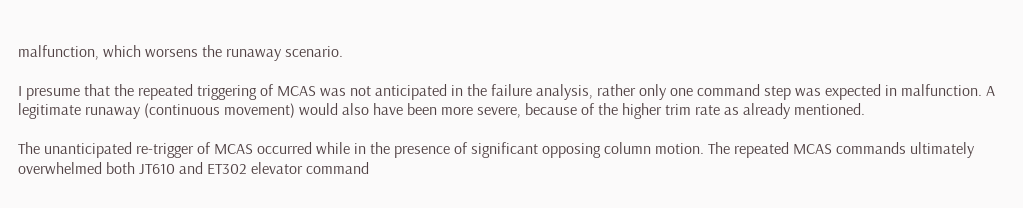malfunction, which worsens the runaway scenario.

I presume that the repeated triggering of MCAS was not anticipated in the failure analysis, rather only one command step was expected in malfunction. A legitimate runaway (continuous movement) would also have been more severe, because of the higher trim rate as already mentioned.

The unanticipated re-trigger of MCAS occurred while in the presence of significant opposing column motion. The repeated MCAS commands ultimately overwhelmed both JT610 and ET302 elevator command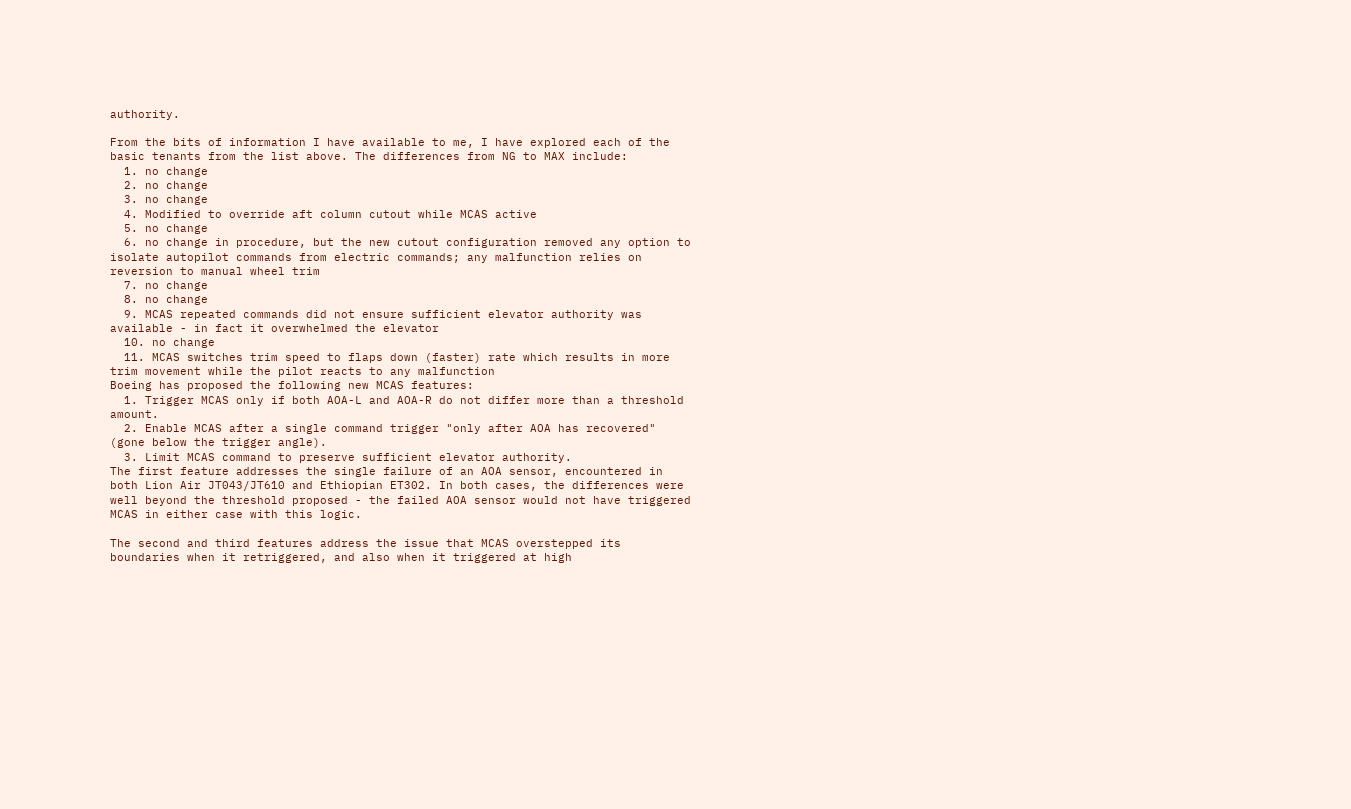authority.

From the bits of information I have available to me, I have explored each of the basic tenants from the list above. The differences from NG to MAX include:
  1. no change
  2. no change
  3. no change
  4. Modified to override aft column cutout while MCAS active
  5. no change
  6. no change in procedure, but the new cutout configuration removed any option to isolate autopilot commands from electric commands; any malfunction relies on reversion to manual wheel trim
  7. no change
  8. no change
  9. MCAS repeated commands did not ensure sufficient elevator authority was available - in fact it overwhelmed the elevator
  10. no change
  11. MCAS switches trim speed to flaps down (faster) rate which results in more trim movement while the pilot reacts to any malfunction
Boeing has proposed the following new MCAS features:
  1. Trigger MCAS only if both AOA-L and AOA-R do not differ more than a threshold amount.
  2. Enable MCAS after a single command trigger "only after AOA has recovered" (gone below the trigger angle).
  3. Limit MCAS command to preserve sufficient elevator authority.
The first feature addresses the single failure of an AOA sensor, encountered in both Lion Air JT043/JT610 and Ethiopian ET302. In both cases, the differences were well beyond the threshold proposed - the failed AOA sensor would not have triggered MCAS in either case with this logic.

The second and third features address the issue that MCAS overstepped its boundaries when it retriggered, and also when it triggered at high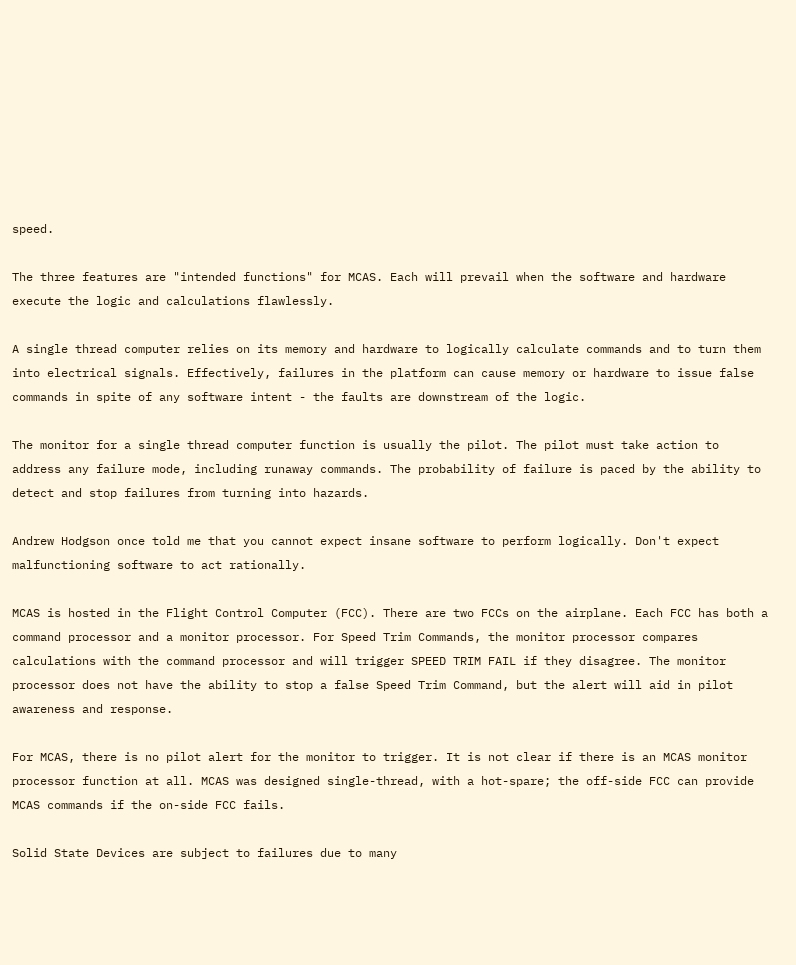speed.

The three features are "intended functions" for MCAS. Each will prevail when the software and hardware execute the logic and calculations flawlessly.

A single thread computer relies on its memory and hardware to logically calculate commands and to turn them into electrical signals. Effectively, failures in the platform can cause memory or hardware to issue false commands in spite of any software intent - the faults are downstream of the logic.

The monitor for a single thread computer function is usually the pilot. The pilot must take action to address any failure mode, including runaway commands. The probability of failure is paced by the ability to detect and stop failures from turning into hazards.

Andrew Hodgson once told me that you cannot expect insane software to perform logically. Don't expect malfunctioning software to act rationally.

MCAS is hosted in the Flight Control Computer (FCC). There are two FCCs on the airplane. Each FCC has both a command processor and a monitor processor. For Speed Trim Commands, the monitor processor compares calculations with the command processor and will trigger SPEED TRIM FAIL if they disagree. The monitor processor does not have the ability to stop a false Speed Trim Command, but the alert will aid in pilot awareness and response.

For MCAS, there is no pilot alert for the monitor to trigger. It is not clear if there is an MCAS monitor processor function at all. MCAS was designed single-thread, with a hot-spare; the off-side FCC can provide MCAS commands if the on-side FCC fails.

Solid State Devices are subject to failures due to many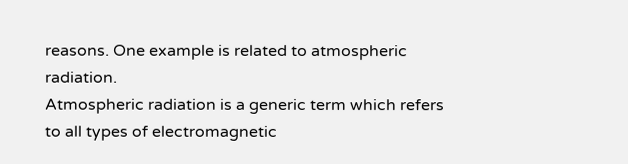reasons. One example is related to atmospheric radiation.
Atmospheric radiation is a generic term which refers to all types of electromagnetic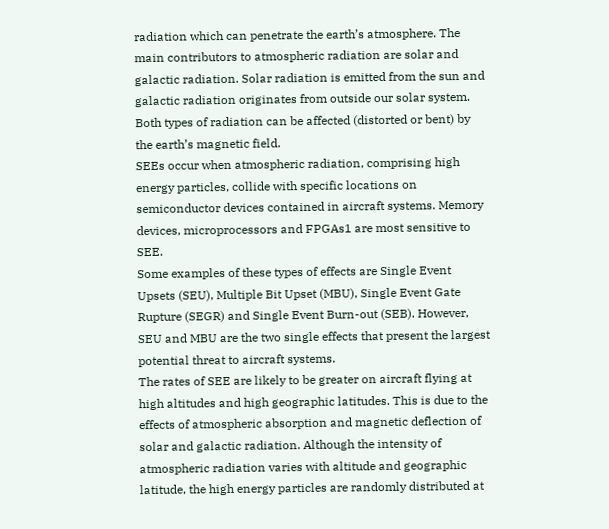radiation which can penetrate the earth’s atmosphere. The main contributors to atmospheric radiation are solar and galactic radiation. Solar radiation is emitted from the sun and galactic radiation originates from outside our solar system. Both types of radiation can be affected (distorted or bent) by the earth’s magnetic field.
SEEs occur when atmospheric radiation, comprising high energy particles, collide with specific locations on semiconductor devices contained in aircraft systems. Memory devices, microprocessors and FPGAs1 are most sensitive to SEE.
Some examples of these types of effects are Single Event Upsets (SEU), Multiple Bit Upset (MBU), Single Event Gate Rupture (SEGR) and Single Event Burn-out (SEB). However, SEU and MBU are the two single effects that present the largest potential threat to aircraft systems.
The rates of SEE are likely to be greater on aircraft flying at high altitudes and high geographic latitudes. This is due to the effects of atmospheric absorption and magnetic deflection of solar and galactic radiation. Although the intensity of atmospheric radiation varies with altitude and geographic latitude, the high energy particles are randomly distributed at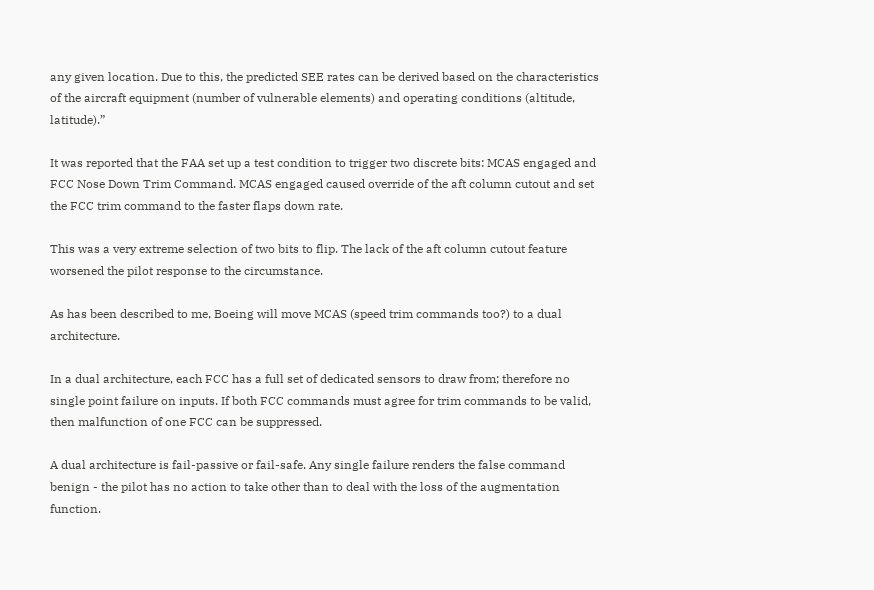any given location. Due to this, the predicted SEE rates can be derived based on the characteristics of the aircraft equipment (number of vulnerable elements) and operating conditions (altitude, latitude).”

It was reported that the FAA set up a test condition to trigger two discrete bits: MCAS engaged and FCC Nose Down Trim Command. MCAS engaged caused override of the aft column cutout and set the FCC trim command to the faster flaps down rate.

This was a very extreme selection of two bits to flip. The lack of the aft column cutout feature worsened the pilot response to the circumstance.

As has been described to me, Boeing will move MCAS (speed trim commands too?) to a dual architecture.

In a dual architecture, each FCC has a full set of dedicated sensors to draw from; therefore no single point failure on inputs. If both FCC commands must agree for trim commands to be valid, then malfunction of one FCC can be suppressed.

A dual architecture is fail-passive or fail-safe. Any single failure renders the false command benign - the pilot has no action to take other than to deal with the loss of the augmentation function.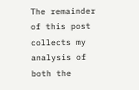The remainder of this post collects my analysis of both the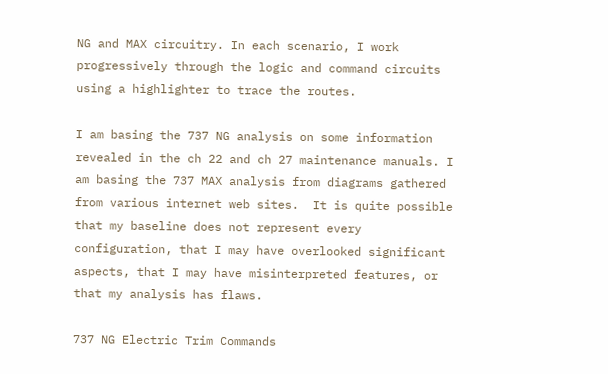NG and MAX circuitry. In each scenario, I work progressively through the logic and command circuits using a highlighter to trace the routes.

I am basing the 737 NG analysis on some information revealed in the ch 22 and ch 27 maintenance manuals. I am basing the 737 MAX analysis from diagrams gathered from various internet web sites.  It is quite possible that my baseline does not represent every configuration, that I may have overlooked significant aspects, that I may have misinterpreted features, or that my analysis has flaws.

737 NG Electric Trim Commands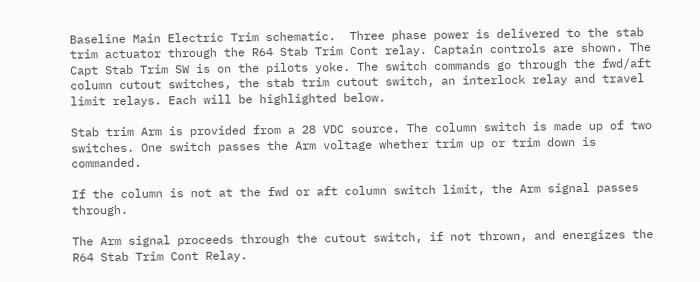Baseline Main Electric Trim schematic.  Three phase power is delivered to the stab trim actuator through the R64 Stab Trim Cont relay. Captain controls are shown. The Capt Stab Trim SW is on the pilots yoke. The switch commands go through the fwd/aft column cutout switches, the stab trim cutout switch, an interlock relay and travel limit relays. Each will be highlighted below.

Stab trim Arm is provided from a 28 VDC source. The column switch is made up of two switches. One switch passes the Arm voltage whether trim up or trim down is commanded.

If the column is not at the fwd or aft column switch limit, the Arm signal passes through.

The Arm signal proceeds through the cutout switch, if not thrown, and energizes the R64 Stab Trim Cont Relay.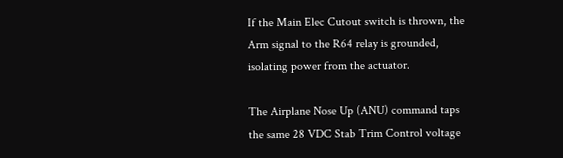If the Main Elec Cutout switch is thrown, the Arm signal to the R64 relay is grounded, isolating power from the actuator.

The Airplane Nose Up (ANU) command taps the same 28 VDC Stab Trim Control voltage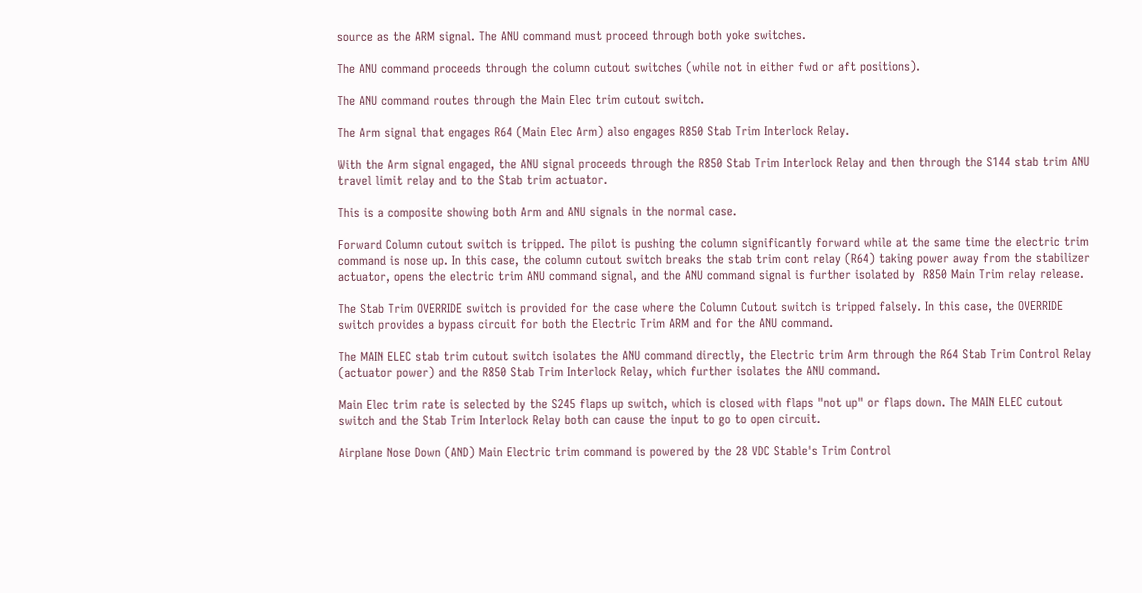source as the ARM signal. The ANU command must proceed through both yoke switches.

The ANU command proceeds through the column cutout switches (while not in either fwd or aft positions).

The ANU command routes through the Main Elec trim cutout switch.

The Arm signal that engages R64 (Main Elec Arm) also engages R850 Stab Trim Interlock Relay.

With the Arm signal engaged, the ANU signal proceeds through the R850 Stab Trim Interlock Relay and then through the S144 stab trim ANU travel limit relay and to the Stab trim actuator.

This is a composite showing both Arm and ANU signals in the normal case.

Forward Column cutout switch is tripped. The pilot is pushing the column significantly forward while at the same time the electric trim command is nose up. In this case, the column cutout switch breaks the stab trim cont relay (R64) taking power away from the stabilizer actuator, opens the electric trim ANU command signal, and the ANU command signal is further isolated by  R850 Main Trim relay release.

The Stab Trim OVERRIDE switch is provided for the case where the Column Cutout switch is tripped falsely. In this case, the OVERRIDE switch provides a bypass circuit for both the Electric Trim ARM and for the ANU command.

The MAIN ELEC stab trim cutout switch isolates the ANU command directly, the Electric trim Arm through the R64 Stab Trim Control Relay (actuator power) and the R850 Stab Trim Interlock Relay, which further isolates the ANU command.

Main Elec trim rate is selected by the S245 flaps up switch, which is closed with flaps "not up" or flaps down. The MAIN ELEC cutout switch and the Stab Trim Interlock Relay both can cause the input to go to open circuit.

Airplane Nose Down (AND) Main Electric trim command is powered by the 28 VDC Stable's Trim Control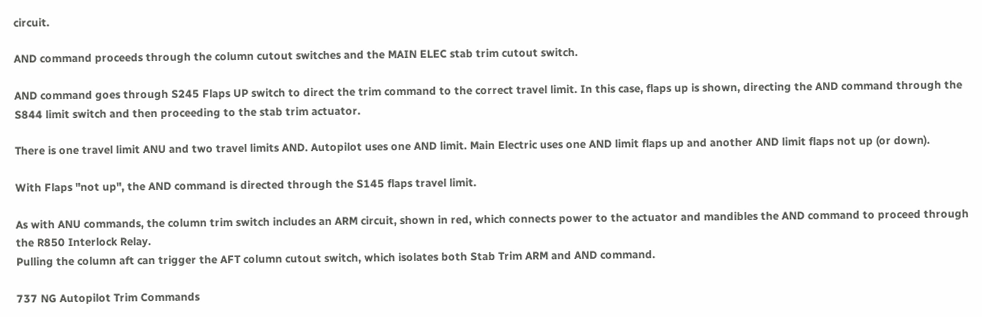circuit.

AND command proceeds through the column cutout switches and the MAIN ELEC stab trim cutout switch.

AND command goes through S245 Flaps UP switch to direct the trim command to the correct travel limit. In this case, flaps up is shown, directing the AND command through the S844 limit switch and then proceeding to the stab trim actuator.

There is one travel limit ANU and two travel limits AND. Autopilot uses one AND limit. Main Electric uses one AND limit flaps up and another AND limit flaps not up (or down).

With Flaps "not up", the AND command is directed through the S145 flaps travel limit.

As with ANU commands, the column trim switch includes an ARM circuit, shown in red, which connects power to the actuator and mandibles the AND command to proceed through the R850 Interlock Relay.
Pulling the column aft can trigger the AFT column cutout switch, which isolates both Stab Trim ARM and AND command.

737 NG Autopilot Trim Commands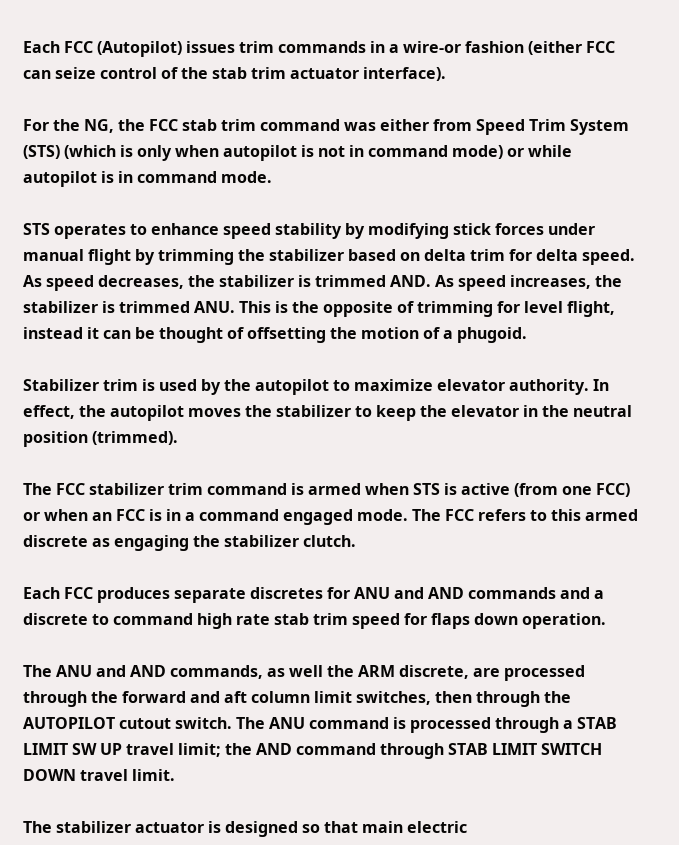Each FCC (Autopilot) issues trim commands in a wire-or fashion (either FCC can seize control of the stab trim actuator interface).

For the NG, the FCC stab trim command was either from Speed Trim System (STS) (which is only when autopilot is not in command mode) or while autopilot is in command mode.

STS operates to enhance speed stability by modifying stick forces under manual flight by trimming the stabilizer based on delta trim for delta speed. As speed decreases, the stabilizer is trimmed AND. As speed increases, the stabilizer is trimmed ANU. This is the opposite of trimming for level flight, instead it can be thought of offsetting the motion of a phugoid.

Stabilizer trim is used by the autopilot to maximize elevator authority. In effect, the autopilot moves the stabilizer to keep the elevator in the neutral position (trimmed).

The FCC stabilizer trim command is armed when STS is active (from one FCC) or when an FCC is in a command engaged mode. The FCC refers to this armed discrete as engaging the stabilizer clutch.

Each FCC produces separate discretes for ANU and AND commands and a discrete to command high rate stab trim speed for flaps down operation.

The ANU and AND commands, as well the ARM discrete, are processed through the forward and aft column limit switches, then through the AUTOPILOT cutout switch. The ANU command is processed through a STAB LIMIT SW UP travel limit; the AND command through STAB LIMIT SWITCH DOWN travel limit.

The stabilizer actuator is designed so that main electric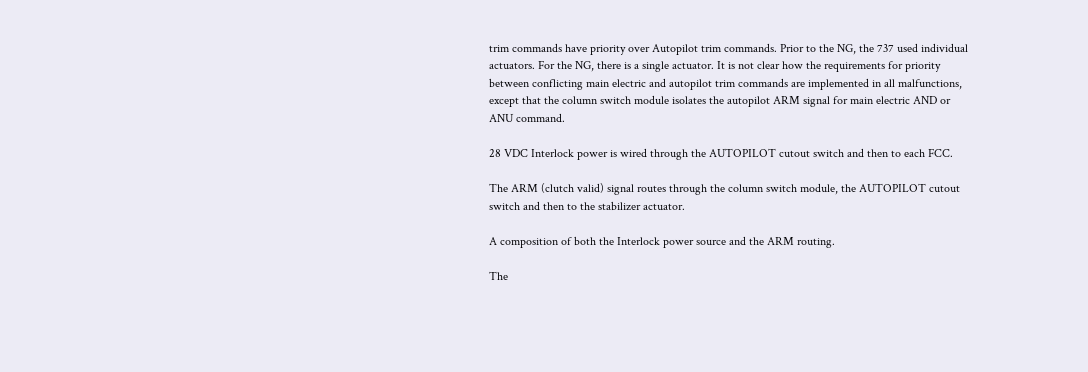trim commands have priority over Autopilot trim commands. Prior to the NG, the 737 used individual actuators. For the NG, there is a single actuator. It is not clear how the requirements for priority between conflicting main electric and autopilot trim commands are implemented in all malfunctions, except that the column switch module isolates the autopilot ARM signal for main electric AND or ANU command.

28 VDC Interlock power is wired through the AUTOPILOT cutout switch and then to each FCC.

The ARM (clutch valid) signal routes through the column switch module, the AUTOPILOT cutout switch and then to the stabilizer actuator.

A composition of both the Interlock power source and the ARM routing.

The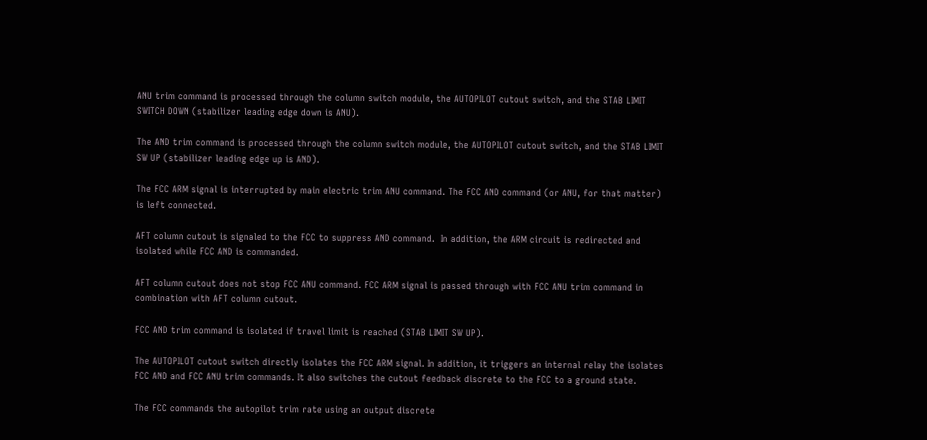ANU trim command is processed through the column switch module, the AUTOPILOT cutout switch, and the STAB LIMIT SWITCH DOWN (stabilizer leading edge down is ANU).

The AND trim command is processed through the column switch module, the AUTOPILOT cutout switch, and the STAB LIMIT SW UP (stabilizer leading edge up is AND).

The FCC ARM signal is interrupted by main electric trim ANU command. The FCC AND command (or ANU, for that matter) is left connected.

AFT column cutout is signaled to the FCC to suppress AND command.  In addition, the ARM circuit is redirected and isolated while FCC AND is commanded.

AFT column cutout does not stop FCC ANU command. FCC ARM signal is passed through with FCC ANU trim command in combination with AFT column cutout.

FCC AND trim command is isolated if travel limit is reached (STAB LIMIT SW UP).

The AUTOPILOT cutout switch directly isolates the FCC ARM signal. In addition, it triggers an internal relay the isolates FCC AND and FCC ANU trim commands. It also switches the cutout feedback discrete to the FCC to a ground state.

The FCC commands the autopilot trim rate using an output discrete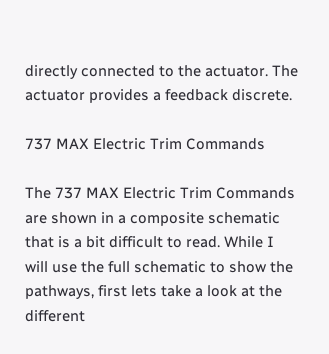directly connected to the actuator. The actuator provides a feedback discrete.

737 MAX Electric Trim Commands

The 737 MAX Electric Trim Commands are shown in a composite schematic that is a bit difficult to read. While I will use the full schematic to show the pathways, first lets take a look at the different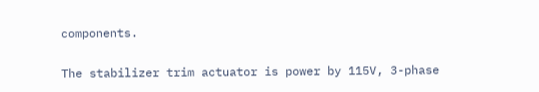components.

The stabilizer trim actuator is power by 115V, 3-phase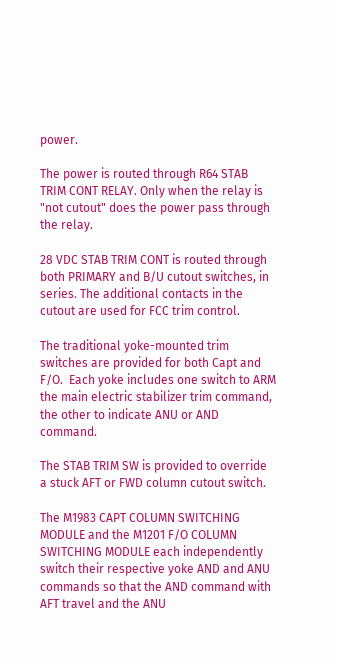power.

The power is routed through R64 STAB TRIM CONT RELAY. Only when the relay is "not cutout" does the power pass through the relay.

28 VDC STAB TRIM CONT is routed through both PRIMARY and B/U cutout switches, in series. The additional contacts in the cutout are used for FCC trim control.

The traditional yoke-mounted trim switches are provided for both Capt and F/O.  Each yoke includes one switch to ARM the main electric stabilizer trim command, the other to indicate ANU or AND command.

The STAB TRIM SW is provided to override a stuck AFT or FWD column cutout switch.

The M1983 CAPT COLUMN SWITCHING MODULE and the M1201 F/O COLUMN SWITCHING MODULE each independently switch their respective yoke AND and ANU commands so that the AND command with AFT travel and the ANU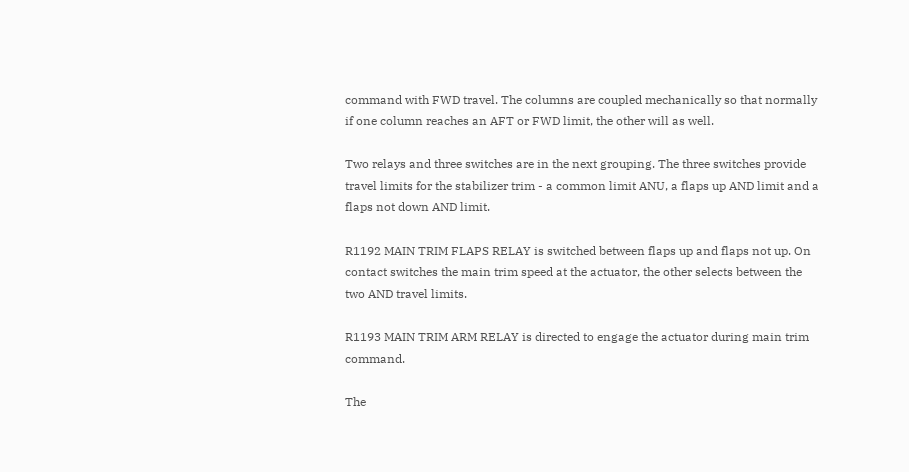command with FWD travel. The columns are coupled mechanically so that normally if one column reaches an AFT or FWD limit, the other will as well.

Two relays and three switches are in the next grouping. The three switches provide travel limits for the stabilizer trim - a common limit ANU, a flaps up AND limit and a flaps not down AND limit.

R1192 MAIN TRIM FLAPS RELAY is switched between flaps up and flaps not up. On contact switches the main trim speed at the actuator, the other selects between the two AND travel limits.

R1193 MAIN TRIM ARM RELAY is directed to engage the actuator during main trim command.

The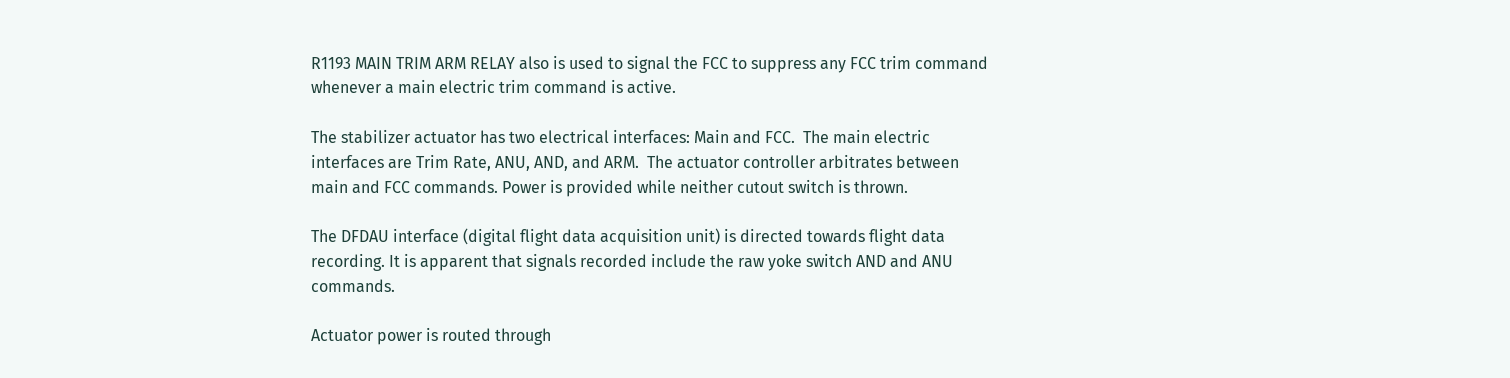R1193 MAIN TRIM ARM RELAY also is used to signal the FCC to suppress any FCC trim command whenever a main electric trim command is active.

The stabilizer actuator has two electrical interfaces: Main and FCC.  The main electric interfaces are Trim Rate, ANU, AND, and ARM.  The actuator controller arbitrates between main and FCC commands. Power is provided while neither cutout switch is thrown.

The DFDAU interface (digital flight data acquisition unit) is directed towards flight data recording. It is apparent that signals recorded include the raw yoke switch AND and ANU commands.

Actuator power is routed through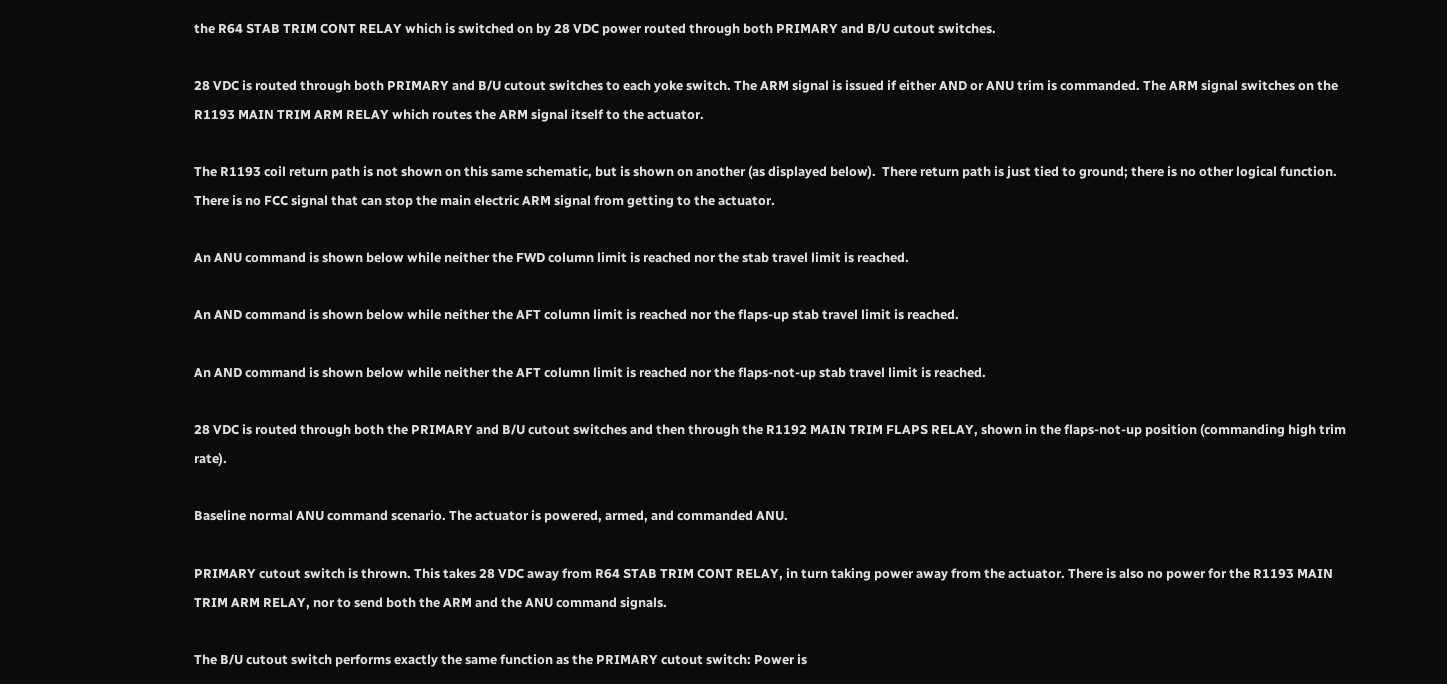the R64 STAB TRIM CONT RELAY which is switched on by 28 VDC power routed through both PRIMARY and B/U cutout switches.

28 VDC is routed through both PRIMARY and B/U cutout switches to each yoke switch. The ARM signal is issued if either AND or ANU trim is commanded. The ARM signal switches on the R1193 MAIN TRIM ARM RELAY which routes the ARM signal itself to the actuator.

The R1193 coil return path is not shown on this same schematic, but is shown on another (as displayed below).  There return path is just tied to ground; there is no other logical function. There is no FCC signal that can stop the main electric ARM signal from getting to the actuator.

An ANU command is shown below while neither the FWD column limit is reached nor the stab travel limit is reached.

An AND command is shown below while neither the AFT column limit is reached nor the flaps-up stab travel limit is reached.

An AND command is shown below while neither the AFT column limit is reached nor the flaps-not-up stab travel limit is reached.

28 VDC is routed through both the PRIMARY and B/U cutout switches and then through the R1192 MAIN TRIM FLAPS RELAY, shown in the flaps-not-up position (commanding high trim rate).

Baseline normal ANU command scenario. The actuator is powered, armed, and commanded ANU.

PRIMARY cutout switch is thrown. This takes 28 VDC away from R64 STAB TRIM CONT RELAY, in turn taking power away from the actuator. There is also no power for the R1193 MAIN TRIM ARM RELAY, nor to send both the ARM and the ANU command signals.

The B/U cutout switch performs exactly the same function as the PRIMARY cutout switch: Power is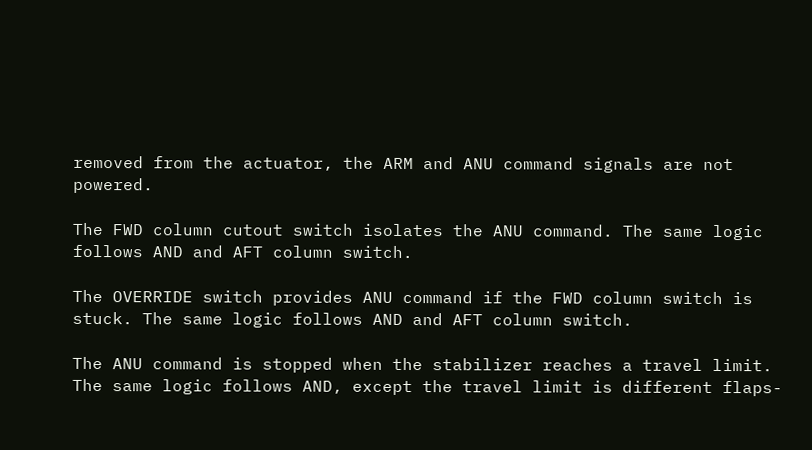removed from the actuator, the ARM and ANU command signals are not powered.

The FWD column cutout switch isolates the ANU command. The same logic follows AND and AFT column switch.

The OVERRIDE switch provides ANU command if the FWD column switch is stuck. The same logic follows AND and AFT column switch.

The ANU command is stopped when the stabilizer reaches a travel limit. The same logic follows AND, except the travel limit is different flaps-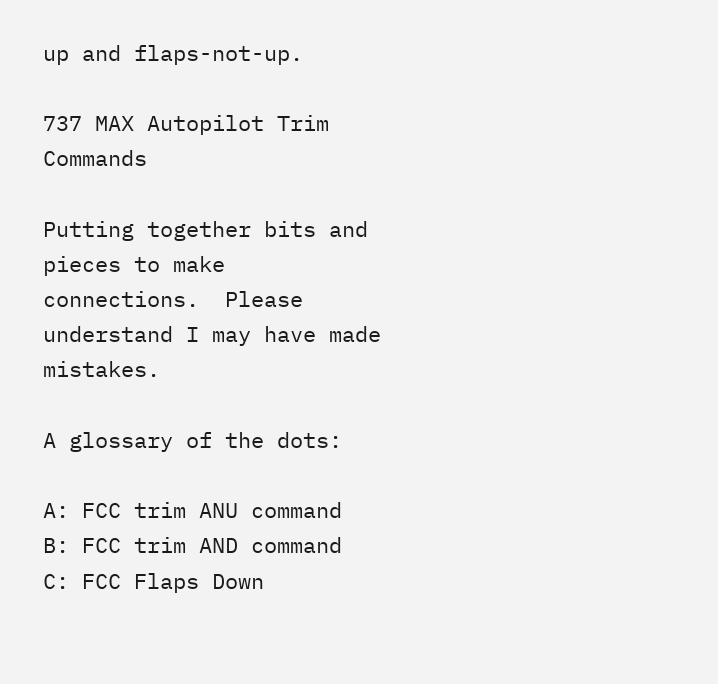up and flaps-not-up.

737 MAX Autopilot Trim Commands

Putting together bits and pieces to make connections.  Please understand I may have made mistakes.

A glossary of the dots:

A: FCC trim ANU command
B: FCC trim AND command
C: FCC Flaps Down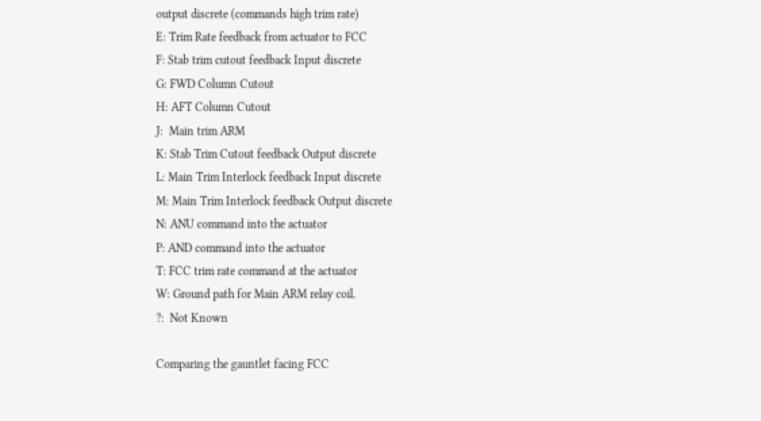output discrete (commands high trim rate)
E: Trim Rate feedback from actuator to FCC
F: Stab trim cutout feedback Input discrete
G: FWD Column Cutout
H: AFT Column Cutout
J:  Main trim ARM
K: Stab Trim Cutout feedback Output discrete
L: Main Trim Interlock feedback Input discrete
M: Main Trim Interlock feedback Output discrete
N: ANU command into the actuator
P: AND command into the actuator
T: FCC trim rate command at the actuator
W: Ground path for Main ARM relay coil.
?:  Not Known

Comparing the gauntlet facing FCC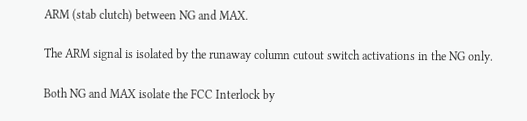ARM (stab clutch) between NG and MAX.

The ARM signal is isolated by the runaway column cutout switch activations in the NG only.

Both NG and MAX isolate the FCC Interlock by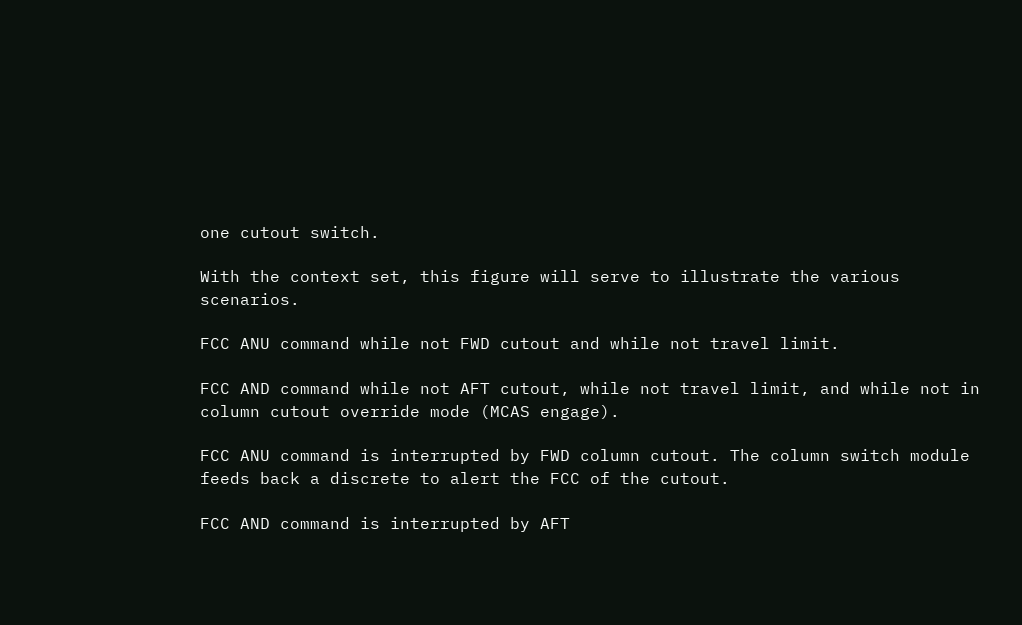one cutout switch.

With the context set, this figure will serve to illustrate the various scenarios.

FCC ANU command while not FWD cutout and while not travel limit.

FCC AND command while not AFT cutout, while not travel limit, and while not in column cutout override mode (MCAS engage).

FCC ANU command is interrupted by FWD column cutout. The column switch module feeds back a discrete to alert the FCC of the cutout.

FCC AND command is interrupted by AFT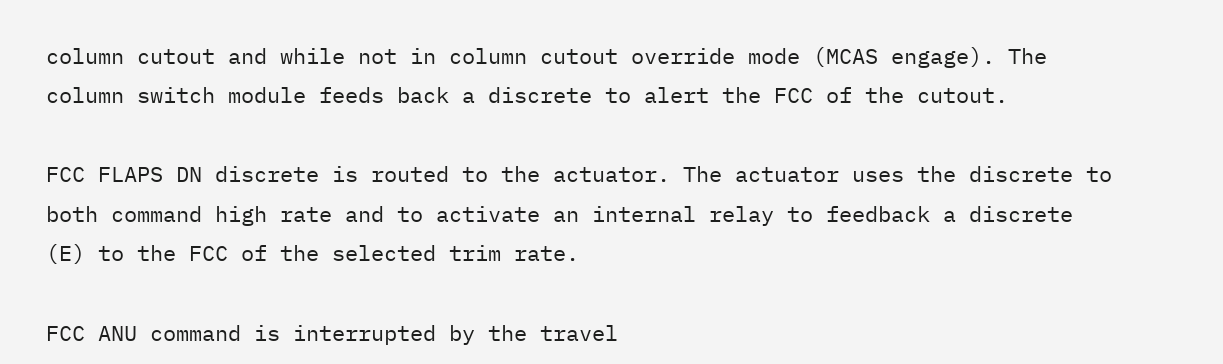column cutout and while not in column cutout override mode (MCAS engage). The column switch module feeds back a discrete to alert the FCC of the cutout.

FCC FLAPS DN discrete is routed to the actuator. The actuator uses the discrete to both command high rate and to activate an internal relay to feedback a discrete (E) to the FCC of the selected trim rate.

FCC ANU command is interrupted by the travel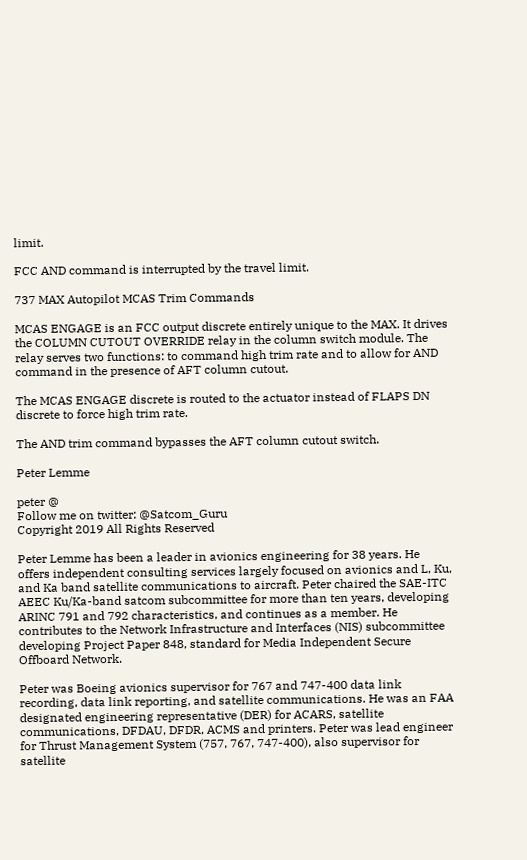limit.

FCC AND command is interrupted by the travel limit.

737 MAX Autopilot MCAS Trim Commands

MCAS ENGAGE is an FCC output discrete entirely unique to the MAX. It drives the COLUMN CUTOUT OVERRIDE relay in the column switch module. The relay serves two functions: to command high trim rate and to allow for AND command in the presence of AFT column cutout.

The MCAS ENGAGE discrete is routed to the actuator instead of FLAPS DN discrete to force high trim rate.

The AND trim command bypasses the AFT column cutout switch.

Peter Lemme

peter @
Follow me on twitter: @Satcom_Guru
Copyright 2019 All Rights Reserved

Peter Lemme has been a leader in avionics engineering for 38 years. He offers independent consulting services largely focused on avionics and L, Ku, and Ka band satellite communications to aircraft. Peter chaired the SAE-ITC AEEC Ku/Ka-band satcom subcommittee for more than ten years, developing ARINC 791 and 792 characteristics, and continues as a member. He contributes to the Network Infrastructure and Interfaces (NIS) subcommittee developing Project Paper 848, standard for Media Independent Secure Offboard Network.

Peter was Boeing avionics supervisor for 767 and 747-400 data link recording, data link reporting, and satellite communications. He was an FAA designated engineering representative (DER) for ACARS, satellite communications, DFDAU, DFDR, ACMS and printers. Peter was lead engineer for Thrust Management System (757, 767, 747-400), also supervisor for satellite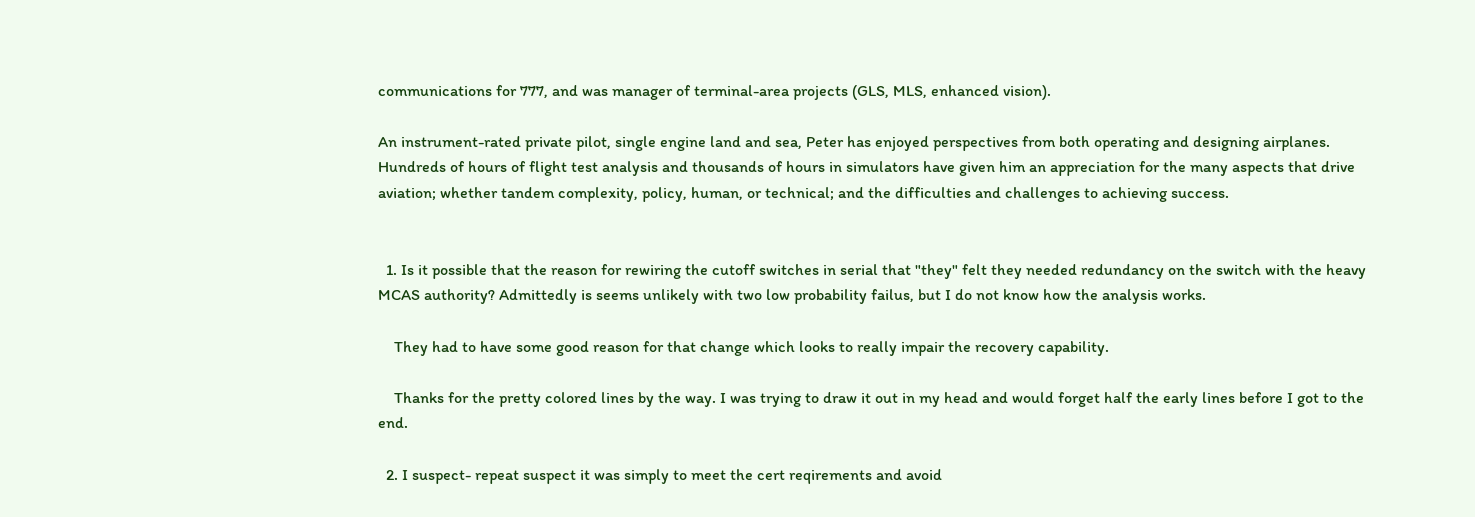communications for 777, and was manager of terminal-area projects (GLS, MLS, enhanced vision).

An instrument-rated private pilot, single engine land and sea, Peter has enjoyed perspectives from both operating and designing airplanes. Hundreds of hours of flight test analysis and thousands of hours in simulators have given him an appreciation for the many aspects that drive aviation; whether tandem complexity, policy, human, or technical; and the difficulties and challenges to achieving success.


  1. Is it possible that the reason for rewiring the cutoff switches in serial that "they" felt they needed redundancy on the switch with the heavy MCAS authority? Admittedly is seems unlikely with two low probability failus, but I do not know how the analysis works.

    They had to have some good reason for that change which looks to really impair the recovery capability.

    Thanks for the pretty colored lines by the way. I was trying to draw it out in my head and would forget half the early lines before I got to the end.

  2. I suspect- repeat suspect it was simply to meet the cert reqirements and avoid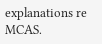explanations re MCAS.